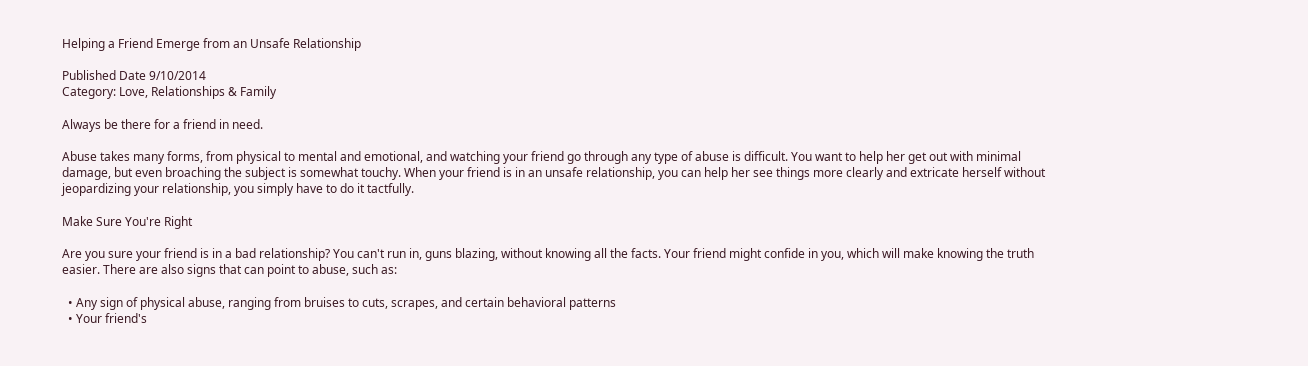Helping a Friend Emerge from an Unsafe Relationship

Published Date 9/10/2014
Category: Love, Relationships & Family

Always be there for a friend in need.

Abuse takes many forms, from physical to mental and emotional, and watching your friend go through any type of abuse is difficult. You want to help her get out with minimal damage, but even broaching the subject is somewhat touchy. When your friend is in an unsafe relationship, you can help her see things more clearly and extricate herself without jeopardizing your relationship, you simply have to do it tactfully.

Make Sure You're Right

Are you sure your friend is in a bad relationship? You can't run in, guns blazing, without knowing all the facts. Your friend might confide in you, which will make knowing the truth easier. There are also signs that can point to abuse, such as:

  • Any sign of physical abuse, ranging from bruises to cuts, scrapes, and certain behavioral patterns
  • Your friend's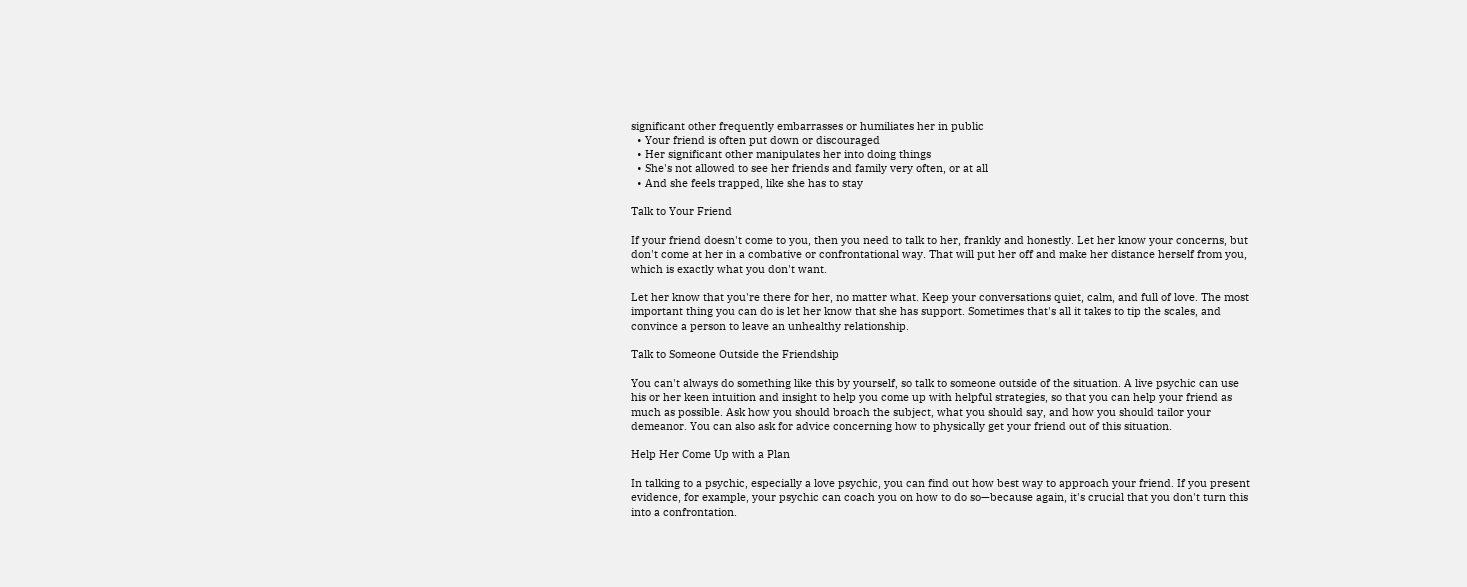significant other frequently embarrasses or humiliates her in public
  • Your friend is often put down or discouraged
  • Her significant other manipulates her into doing things
  • She's not allowed to see her friends and family very often, or at all
  • And she feels trapped, like she has to stay

Talk to Your Friend

If your friend doesn't come to you, then you need to talk to her, frankly and honestly. Let her know your concerns, but don't come at her in a combative or confrontational way. That will put her off and make her distance herself from you, which is exactly what you don't want.

Let her know that you're there for her, no matter what. Keep your conversations quiet, calm, and full of love. The most important thing you can do is let her know that she has support. Sometimes that's all it takes to tip the scales, and convince a person to leave an unhealthy relationship.

Talk to Someone Outside the Friendship

You can't always do something like this by yourself, so talk to someone outside of the situation. A live psychic can use his or her keen intuition and insight to help you come up with helpful strategies, so that you can help your friend as much as possible. Ask how you should broach the subject, what you should say, and how you should tailor your demeanor. You can also ask for advice concerning how to physically get your friend out of this situation.

Help Her Come Up with a Plan

In talking to a psychic, especially a love psychic, you can find out how best way to approach your friend. If you present evidence, for example, your psychic can coach you on how to do so—because again, it's crucial that you don't turn this into a confrontation.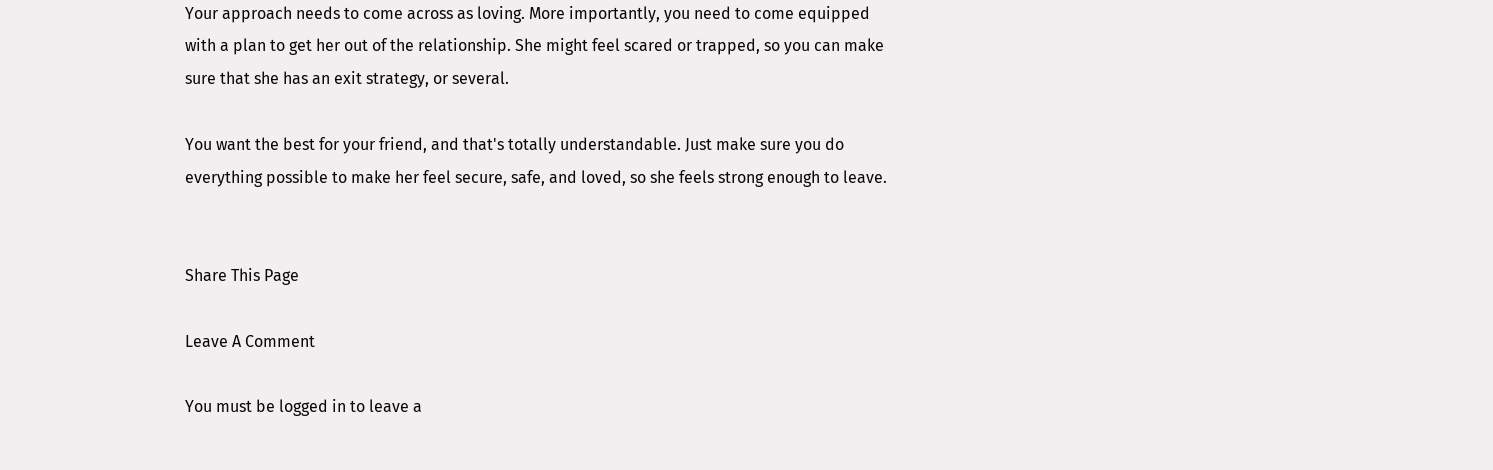Your approach needs to come across as loving. More importantly, you need to come equipped with a plan to get her out of the relationship. She might feel scared or trapped, so you can make sure that she has an exit strategy, or several.

You want the best for your friend, and that's totally understandable. Just make sure you do everything possible to make her feel secure, safe, and loved, so she feels strong enough to leave.


Share This Page

Leave A Comment

You must be logged in to leave a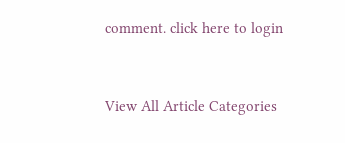comment. click here to login


View All Article Categories